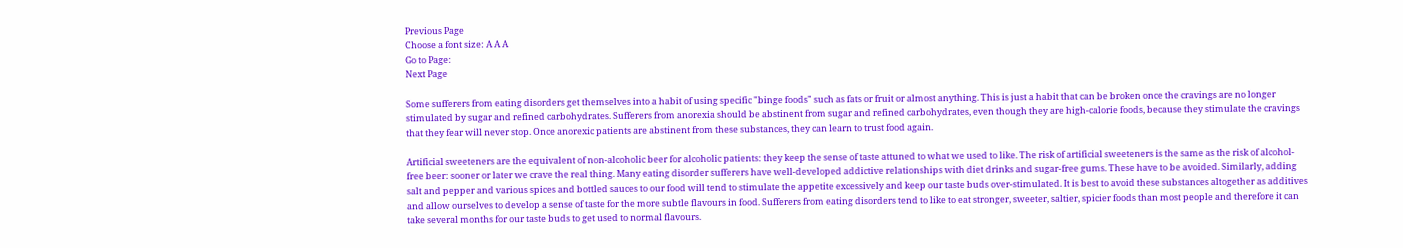Previous Page
Choose a font size: A A A
Go to Page:
Next Page

Some sufferers from eating disorders get themselves into a habit of using specific "binge foods" such as fats or fruit or almost anything. This is just a habit that can be broken once the cravings are no longer stimulated by sugar and refined carbohydrates. Sufferers from anorexia should be abstinent from sugar and refined carbohydrates, even though they are high-calorie foods, because they stimulate the cravings that they fear will never stop. Once anorexic patients are abstinent from these substances, they can learn to trust food again.

Artificial sweeteners are the equivalent of non-alcoholic beer for alcoholic patients: they keep the sense of taste attuned to what we used to like. The risk of artificial sweeteners is the same as the risk of alcohol-free beer: sooner or later we crave the real thing. Many eating disorder sufferers have well-developed addictive relationships with diet drinks and sugar-free gums. These have to be avoided. Similarly, adding salt and pepper and various spices and bottled sauces to our food will tend to stimulate the appetite excessively and keep our taste buds over-stimulated. It is best to avoid these substances altogether as additives and allow ourselves to develop a sense of taste for the more subtle flavours in food. Sufferers from eating disorders tend to like to eat stronger, sweeter, saltier, spicier foods than most people and therefore it can take several months for our taste buds to get used to normal flavours.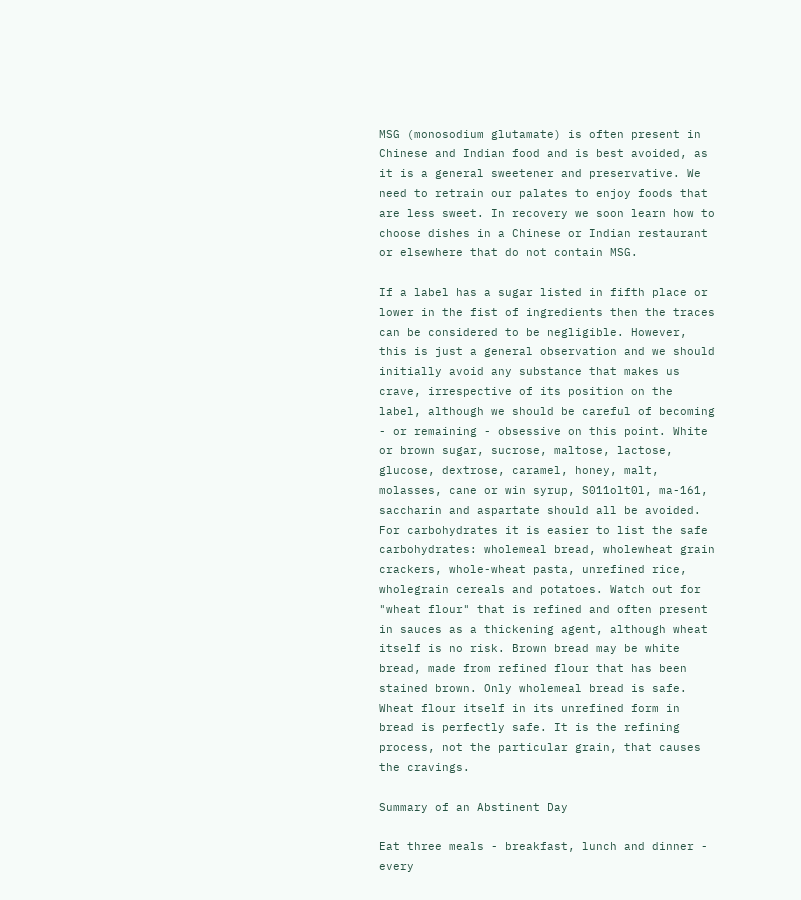MSG (monosodium glutamate) is often present in Chinese and Indian food and is best avoided, as it is a general sweetener and preservative. We need to retrain our palates to enjoy foods that are less sweet. In recovery we soon learn how to choose dishes in a Chinese or Indian restaurant or elsewhere that do not contain MSG.

If a label has a sugar listed in fifth place or lower in the fist of ingredients then the traces can be considered to be negligible. However, this is just a general observation and we should initially avoid any substance that makes us crave, irrespective of its position on the label, although we should be careful of becoming - or remaining - obsessive on this point. White or brown sugar, sucrose, maltose, lactose, glucose, dextrose, caramel, honey, malt, molasses, cane or win syrup, S011olt0l, ma-161, saccharin and aspartate should all be avoided. For carbohydrates it is easier to list the safe carbohydrates: wholemeal bread, wholewheat grain crackers, whole-wheat pasta, unrefined rice, wholegrain cereals and potatoes. Watch out for "wheat flour" that is refined and often present in sauces as a thickening agent, although wheat itself is no risk. Brown bread may be white bread, made from refined flour that has been stained brown. Only wholemeal bread is safe. Wheat flour itself in its unrefined form in bread is perfectly safe. It is the refining process, not the particular grain, that causes the cravings.

Summary of an Abstinent Day

Eat three meals - breakfast, lunch and dinner - every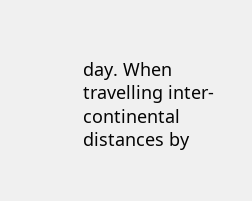day. When travelling inter-continental distances by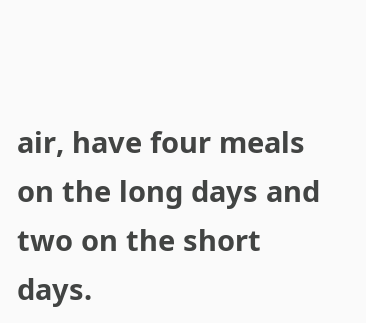air, have four meals on the long days and two on the short days.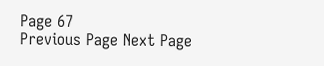Page 67
Previous Page Next Page